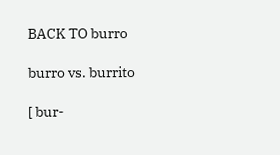BACK TO burro

burro vs. burrito

[ bur-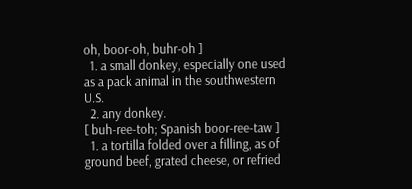oh, boor-oh, buhr-oh ]
  1. a small donkey, especially one used as a pack animal in the southwestern U.S.
  2. any donkey.
[ buh-ree-toh; Spanish boor-ree-taw ]
  1. a tortilla folded over a filling, as of ground beef, grated cheese, or refried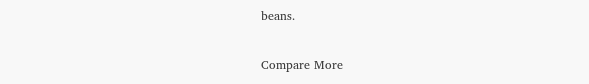beans.

Compare More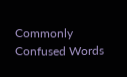Commonly Confused Words